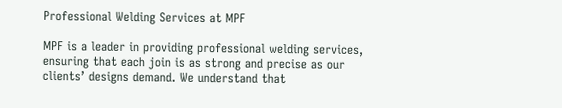Professional Welding Services at MPF

MPF is a leader in providing professional welding services, ensuring that each join is as strong and precise as our clients’ designs demand. We understand that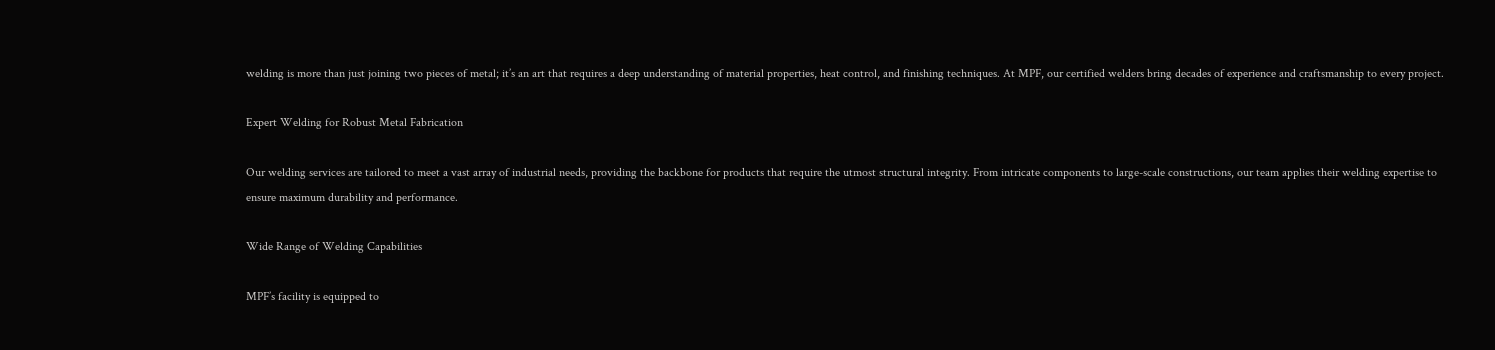welding is more than just joining two pieces of metal; it’s an art that requires a deep understanding of material properties, heat control, and finishing techniques. At MPF, our certified welders bring decades of experience and craftsmanship to every project.

Expert Welding for Robust Metal Fabrication

Our welding services are tailored to meet a vast array of industrial needs, providing the backbone for products that require the utmost structural integrity. From intricate components to large-scale constructions, our team applies their welding expertise to ensure maximum durability and performance.

Wide Range of Welding Capabilities

MPF’s facility is equipped to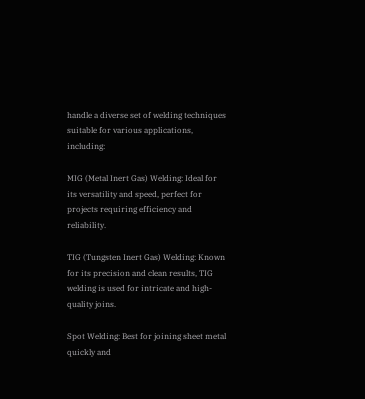handle a diverse set of welding techniques suitable for various applications, including:

MIG (Metal Inert Gas) Welding: Ideal for its versatility and speed, perfect for projects requiring efficiency and reliability.

TIG (Tungsten Inert Gas) Welding: Known for its precision and clean results, TIG welding is used for intricate and high-quality joins.

Spot Welding: Best for joining sheet metal quickly and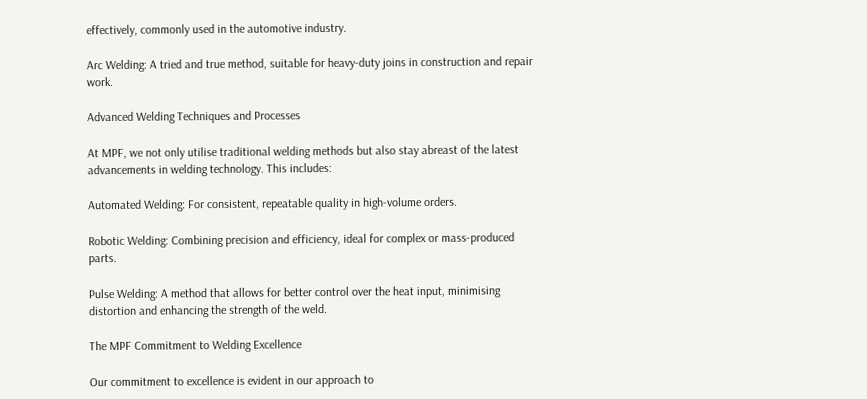effectively, commonly used in the automotive industry.

Arc Welding: A tried and true method, suitable for heavy-duty joins in construction and repair work.

Advanced Welding Techniques and Processes

At MPF, we not only utilise traditional welding methods but also stay abreast of the latest advancements in welding technology. This includes:

Automated Welding: For consistent, repeatable quality in high-volume orders.

Robotic Welding: Combining precision and efficiency, ideal for complex or mass-produced parts.

Pulse Welding: A method that allows for better control over the heat input, minimising distortion and enhancing the strength of the weld.

The MPF Commitment to Welding Excellence

Our commitment to excellence is evident in our approach to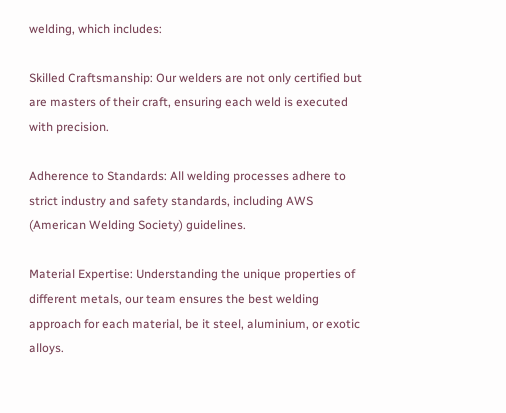welding, which includes:

Skilled Craftsmanship: Our welders are not only certified but are masters of their craft, ensuring each weld is executed with precision.

Adherence to Standards: All welding processes adhere to strict industry and safety standards, including AWS (American Welding Society) guidelines.

Material Expertise: Understanding the unique properties of different metals, our team ensures the best welding approach for each material, be it steel, aluminium, or exotic alloys.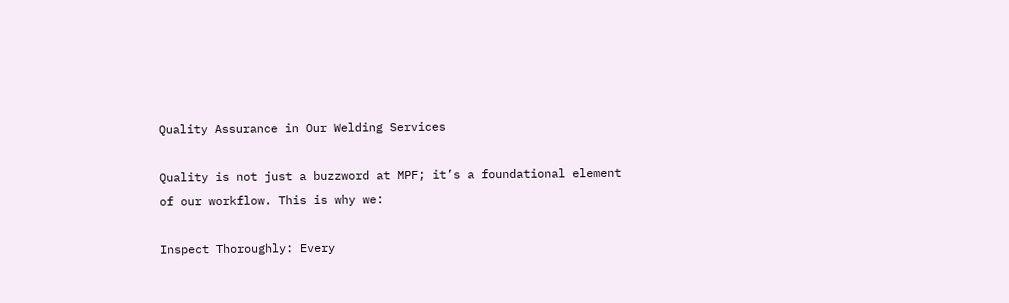Quality Assurance in Our Welding Services

Quality is not just a buzzword at MPF; it’s a foundational element of our workflow. This is why we:

Inspect Thoroughly: Every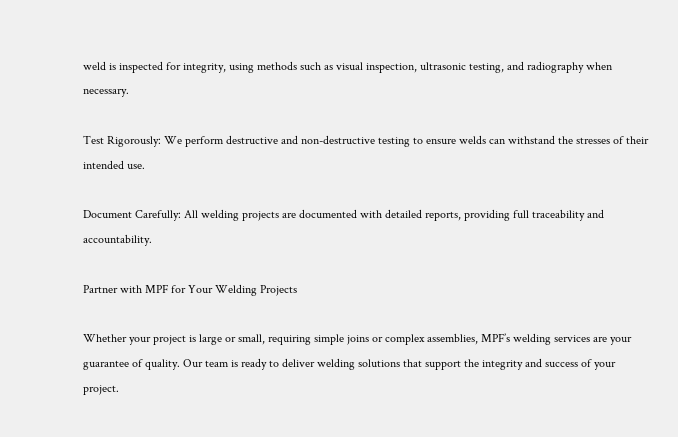weld is inspected for integrity, using methods such as visual inspection, ultrasonic testing, and radiography when necessary.

Test Rigorously: We perform destructive and non-destructive testing to ensure welds can withstand the stresses of their intended use.

Document Carefully: All welding projects are documented with detailed reports, providing full traceability and accountability.

Partner with MPF for Your Welding Projects

Whether your project is large or small, requiring simple joins or complex assemblies, MPF’s welding services are your guarantee of quality. Our team is ready to deliver welding solutions that support the integrity and success of your project.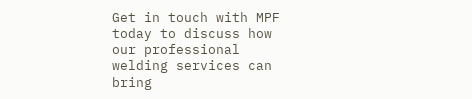Get in touch with MPF today to discuss how our professional welding services can bring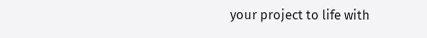your project to life with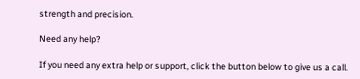strength and precision.

Need any help?

If you need any extra help or support, click the button below to give us a call.